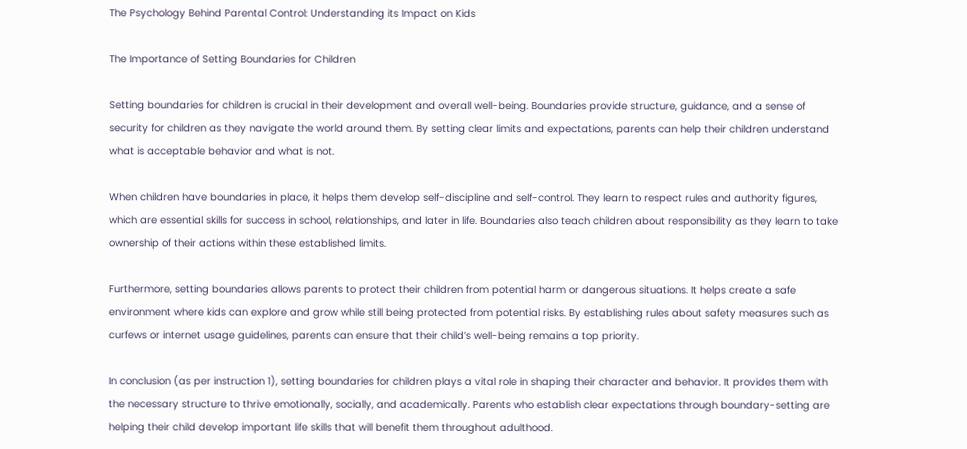The Psychology Behind Parental Control: Understanding its Impact on Kids

The Importance of Setting Boundaries for Children

Setting boundaries for children is crucial in their development and overall well-being. Boundaries provide structure, guidance, and a sense of security for children as they navigate the world around them. By setting clear limits and expectations, parents can help their children understand what is acceptable behavior and what is not.

When children have boundaries in place, it helps them develop self-discipline and self-control. They learn to respect rules and authority figures, which are essential skills for success in school, relationships, and later in life. Boundaries also teach children about responsibility as they learn to take ownership of their actions within these established limits.

Furthermore, setting boundaries allows parents to protect their children from potential harm or dangerous situations. It helps create a safe environment where kids can explore and grow while still being protected from potential risks. By establishing rules about safety measures such as curfews or internet usage guidelines, parents can ensure that their child’s well-being remains a top priority.

In conclusion (as per instruction 1), setting boundaries for children plays a vital role in shaping their character and behavior. It provides them with the necessary structure to thrive emotionally, socially, and academically. Parents who establish clear expectations through boundary-setting are helping their child develop important life skills that will benefit them throughout adulthood.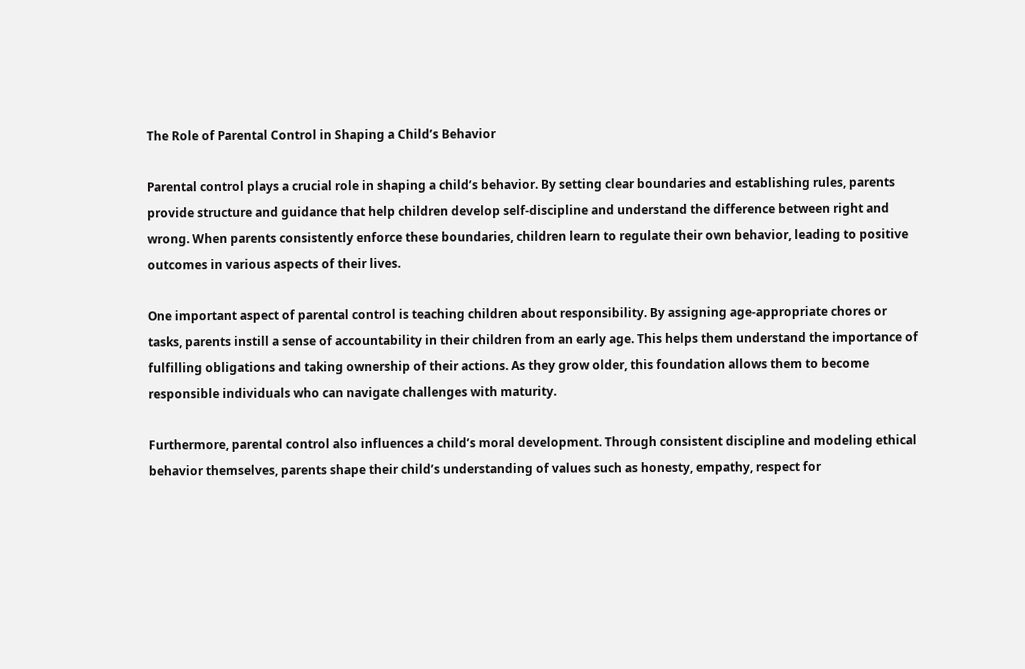The Role of Parental Control in Shaping a Child’s Behavior

Parental control plays a crucial role in shaping a child’s behavior. By setting clear boundaries and establishing rules, parents provide structure and guidance that help children develop self-discipline and understand the difference between right and wrong. When parents consistently enforce these boundaries, children learn to regulate their own behavior, leading to positive outcomes in various aspects of their lives.

One important aspect of parental control is teaching children about responsibility. By assigning age-appropriate chores or tasks, parents instill a sense of accountability in their children from an early age. This helps them understand the importance of fulfilling obligations and taking ownership of their actions. As they grow older, this foundation allows them to become responsible individuals who can navigate challenges with maturity.

Furthermore, parental control also influences a child’s moral development. Through consistent discipline and modeling ethical behavior themselves, parents shape their child’s understanding of values such as honesty, empathy, respect for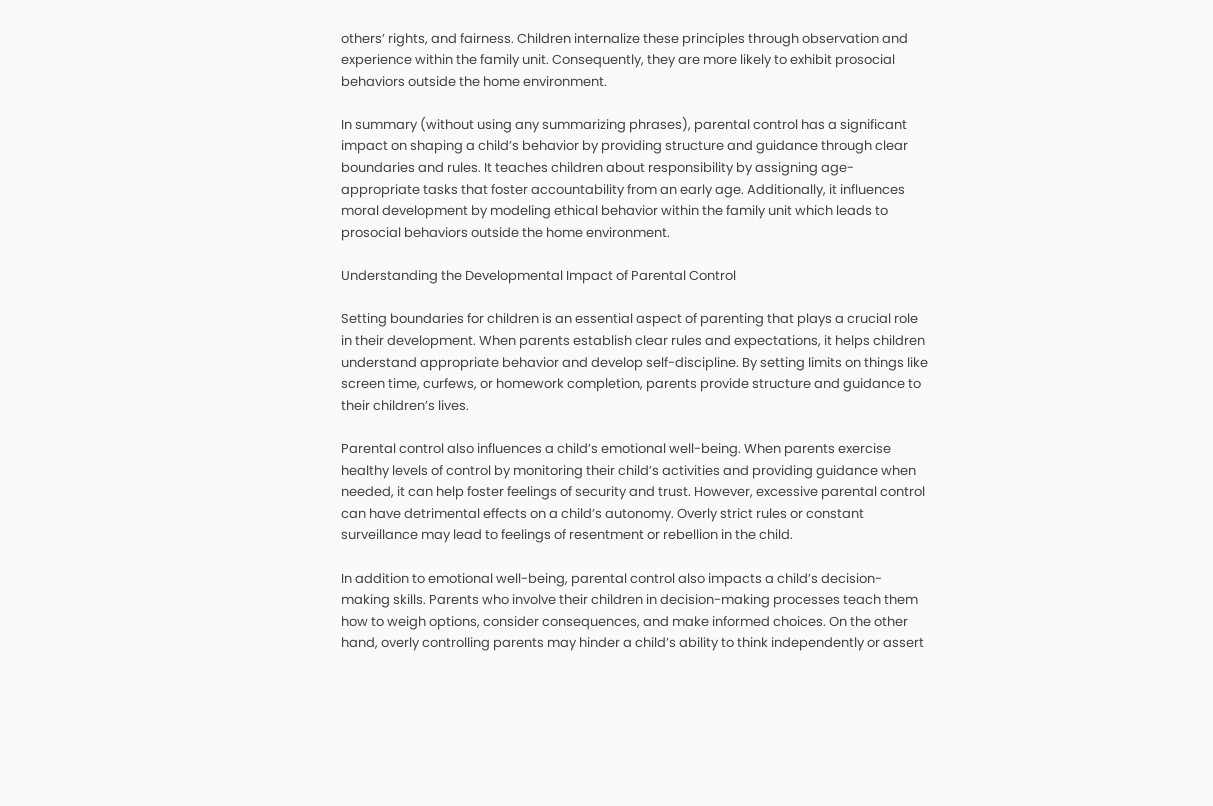others’ rights, and fairness. Children internalize these principles through observation and experience within the family unit. Consequently, they are more likely to exhibit prosocial behaviors outside the home environment.

In summary (without using any summarizing phrases), parental control has a significant impact on shaping a child’s behavior by providing structure and guidance through clear boundaries and rules. It teaches children about responsibility by assigning age-appropriate tasks that foster accountability from an early age. Additionally, it influences moral development by modeling ethical behavior within the family unit which leads to prosocial behaviors outside the home environment.

Understanding the Developmental Impact of Parental Control

Setting boundaries for children is an essential aspect of parenting that plays a crucial role in their development. When parents establish clear rules and expectations, it helps children understand appropriate behavior and develop self-discipline. By setting limits on things like screen time, curfews, or homework completion, parents provide structure and guidance to their children’s lives.

Parental control also influences a child’s emotional well-being. When parents exercise healthy levels of control by monitoring their child’s activities and providing guidance when needed, it can help foster feelings of security and trust. However, excessive parental control can have detrimental effects on a child’s autonomy. Overly strict rules or constant surveillance may lead to feelings of resentment or rebellion in the child.

In addition to emotional well-being, parental control also impacts a child’s decision-making skills. Parents who involve their children in decision-making processes teach them how to weigh options, consider consequences, and make informed choices. On the other hand, overly controlling parents may hinder a child’s ability to think independently or assert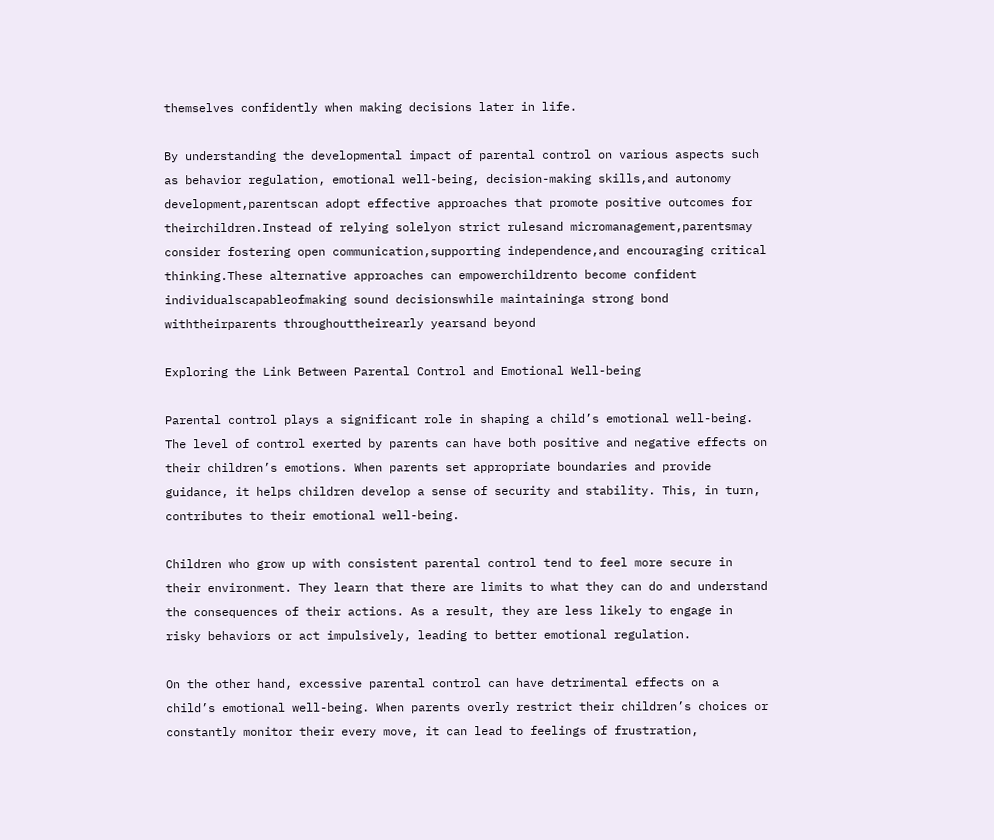themselves confidently when making decisions later in life.

By understanding the developmental impact of parental control on various aspects such as behavior regulation, emotional well-being, decision-making skills,and autonomy development,parentscan adopt effective approaches that promote positive outcomes for theirchildren.Instead of relying solelyon strict rulesand micromanagement,parentsmay consider fostering open communication,supporting independence,and encouraging critical thinking.These alternative approaches can empowerchildrento become confident individualscapableofmaking sound decisionswhile maintaininga strong bond withtheirparents throughouttheirearly yearsand beyond

Exploring the Link Between Parental Control and Emotional Well-being

Parental control plays a significant role in shaping a child’s emotional well-being. The level of control exerted by parents can have both positive and negative effects on their children’s emotions. When parents set appropriate boundaries and provide guidance, it helps children develop a sense of security and stability. This, in turn, contributes to their emotional well-being.

Children who grow up with consistent parental control tend to feel more secure in their environment. They learn that there are limits to what they can do and understand the consequences of their actions. As a result, they are less likely to engage in risky behaviors or act impulsively, leading to better emotional regulation.

On the other hand, excessive parental control can have detrimental effects on a child’s emotional well-being. When parents overly restrict their children’s choices or constantly monitor their every move, it can lead to feelings of frustration,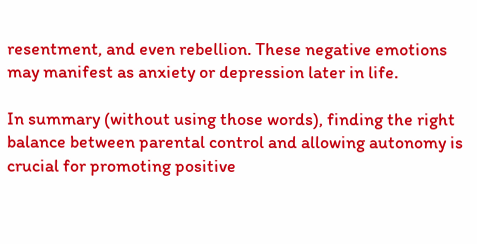resentment, and even rebellion. These negative emotions may manifest as anxiety or depression later in life.

In summary (without using those words), finding the right balance between parental control and allowing autonomy is crucial for promoting positive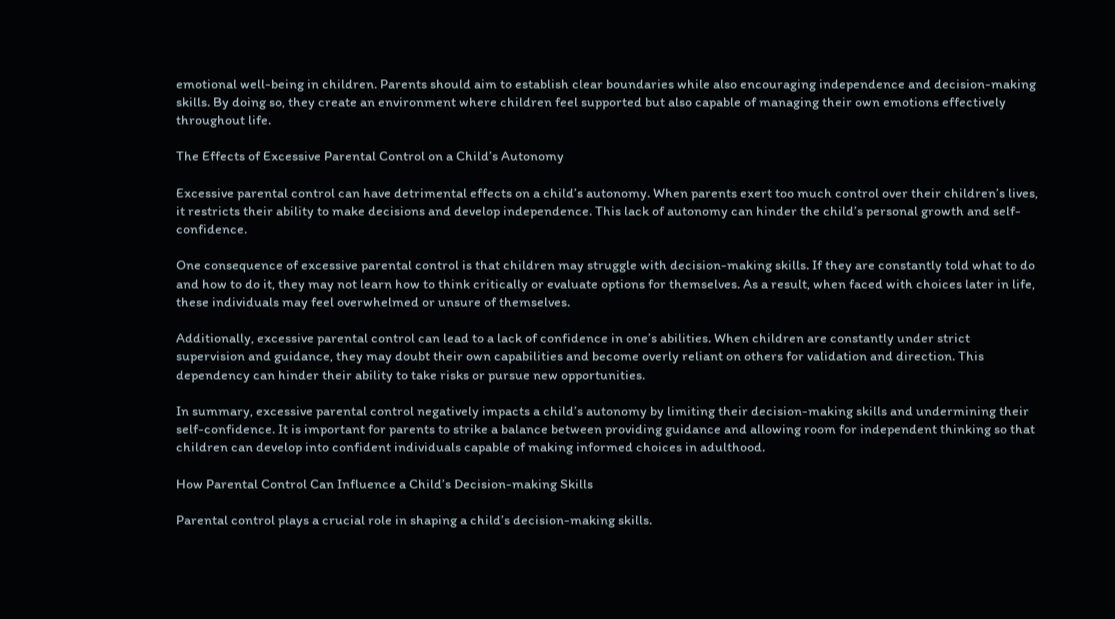emotional well-being in children. Parents should aim to establish clear boundaries while also encouraging independence and decision-making skills. By doing so, they create an environment where children feel supported but also capable of managing their own emotions effectively throughout life.

The Effects of Excessive Parental Control on a Child’s Autonomy

Excessive parental control can have detrimental effects on a child’s autonomy. When parents exert too much control over their children’s lives, it restricts their ability to make decisions and develop independence. This lack of autonomy can hinder the child’s personal growth and self-confidence.

One consequence of excessive parental control is that children may struggle with decision-making skills. If they are constantly told what to do and how to do it, they may not learn how to think critically or evaluate options for themselves. As a result, when faced with choices later in life, these individuals may feel overwhelmed or unsure of themselves.

Additionally, excessive parental control can lead to a lack of confidence in one’s abilities. When children are constantly under strict supervision and guidance, they may doubt their own capabilities and become overly reliant on others for validation and direction. This dependency can hinder their ability to take risks or pursue new opportunities.

In summary, excessive parental control negatively impacts a child’s autonomy by limiting their decision-making skills and undermining their self-confidence. It is important for parents to strike a balance between providing guidance and allowing room for independent thinking so that children can develop into confident individuals capable of making informed choices in adulthood.

How Parental Control Can Influence a Child’s Decision-making Skills

Parental control plays a crucial role in shaping a child’s decision-making skills.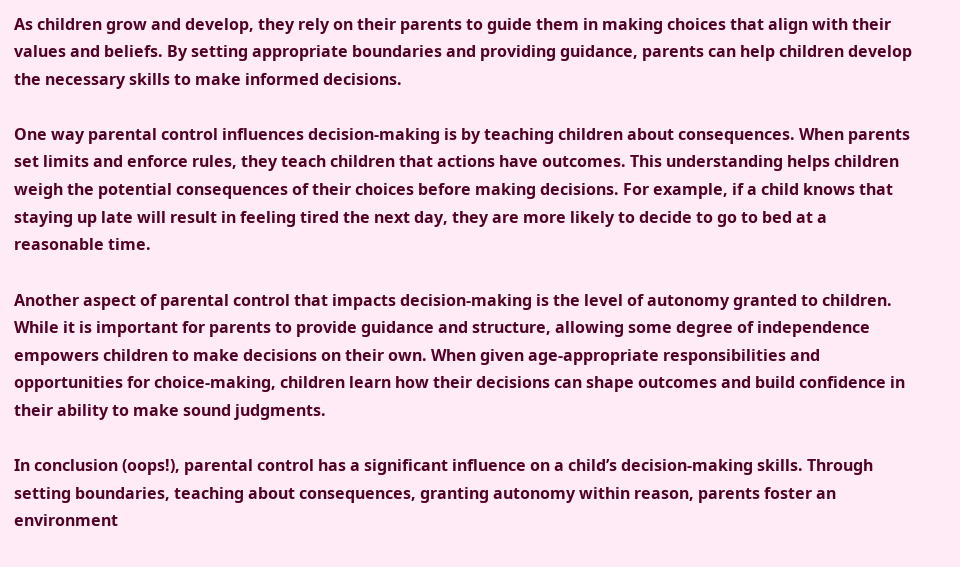As children grow and develop, they rely on their parents to guide them in making choices that align with their values and beliefs. By setting appropriate boundaries and providing guidance, parents can help children develop the necessary skills to make informed decisions.

One way parental control influences decision-making is by teaching children about consequences. When parents set limits and enforce rules, they teach children that actions have outcomes. This understanding helps children weigh the potential consequences of their choices before making decisions. For example, if a child knows that staying up late will result in feeling tired the next day, they are more likely to decide to go to bed at a reasonable time.

Another aspect of parental control that impacts decision-making is the level of autonomy granted to children. While it is important for parents to provide guidance and structure, allowing some degree of independence empowers children to make decisions on their own. When given age-appropriate responsibilities and opportunities for choice-making, children learn how their decisions can shape outcomes and build confidence in their ability to make sound judgments.

In conclusion (oops!), parental control has a significant influence on a child’s decision-making skills. Through setting boundaries, teaching about consequences, granting autonomy within reason, parents foster an environment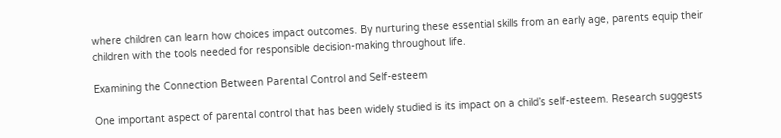where children can learn how choices impact outcomes. By nurturing these essential skills from an early age, parents equip their children with the tools needed for responsible decision-making throughout life.

Examining the Connection Between Parental Control and Self-esteem

One important aspect of parental control that has been widely studied is its impact on a child’s self-esteem. Research suggests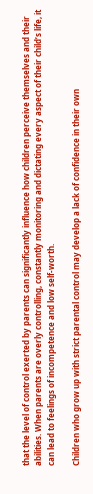that the level of control exerted by parents can significantly influence how children perceive themselves and their abilities. When parents are overly controlling, constantly monitoring and dictating every aspect of their child’s life, it can lead to feelings of incompetence and low self-worth.

Children who grow up with strict parental control may develop a lack of confidence in their own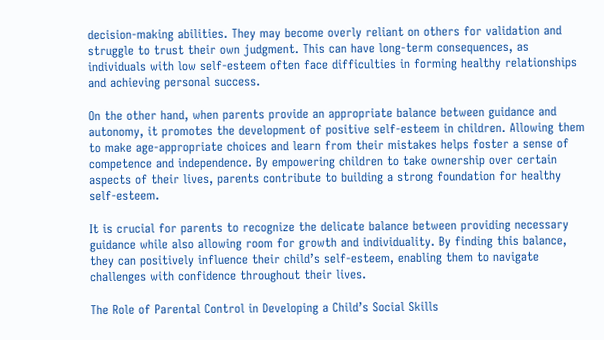decision-making abilities. They may become overly reliant on others for validation and struggle to trust their own judgment. This can have long-term consequences, as individuals with low self-esteem often face difficulties in forming healthy relationships and achieving personal success.

On the other hand, when parents provide an appropriate balance between guidance and autonomy, it promotes the development of positive self-esteem in children. Allowing them to make age-appropriate choices and learn from their mistakes helps foster a sense of competence and independence. By empowering children to take ownership over certain aspects of their lives, parents contribute to building a strong foundation for healthy self-esteem.

It is crucial for parents to recognize the delicate balance between providing necessary guidance while also allowing room for growth and individuality. By finding this balance, they can positively influence their child’s self-esteem, enabling them to navigate challenges with confidence throughout their lives.

The Role of Parental Control in Developing a Child’s Social Skills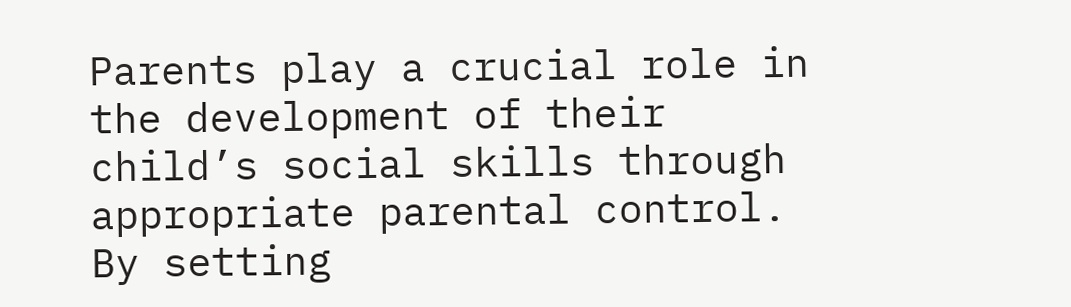Parents play a crucial role in the development of their child’s social skills through appropriate parental control. By setting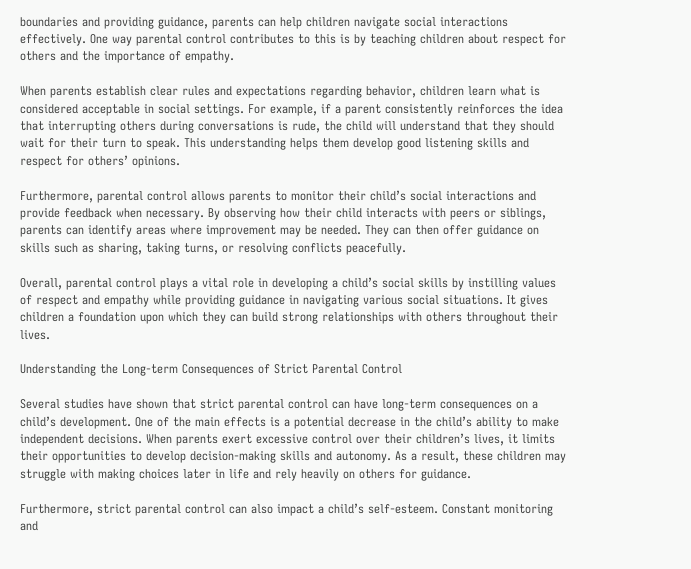boundaries and providing guidance, parents can help children navigate social interactions effectively. One way parental control contributes to this is by teaching children about respect for others and the importance of empathy.

When parents establish clear rules and expectations regarding behavior, children learn what is considered acceptable in social settings. For example, if a parent consistently reinforces the idea that interrupting others during conversations is rude, the child will understand that they should wait for their turn to speak. This understanding helps them develop good listening skills and respect for others’ opinions.

Furthermore, parental control allows parents to monitor their child’s social interactions and provide feedback when necessary. By observing how their child interacts with peers or siblings, parents can identify areas where improvement may be needed. They can then offer guidance on skills such as sharing, taking turns, or resolving conflicts peacefully.

Overall, parental control plays a vital role in developing a child’s social skills by instilling values of respect and empathy while providing guidance in navigating various social situations. It gives children a foundation upon which they can build strong relationships with others throughout their lives.

Understanding the Long-term Consequences of Strict Parental Control

Several studies have shown that strict parental control can have long-term consequences on a child’s development. One of the main effects is a potential decrease in the child’s ability to make independent decisions. When parents exert excessive control over their children’s lives, it limits their opportunities to develop decision-making skills and autonomy. As a result, these children may struggle with making choices later in life and rely heavily on others for guidance.

Furthermore, strict parental control can also impact a child’s self-esteem. Constant monitoring and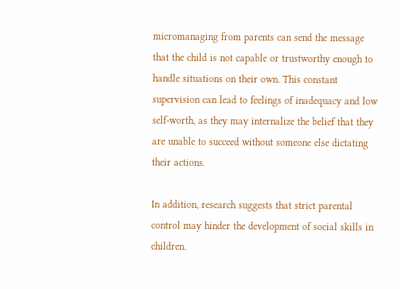micromanaging from parents can send the message that the child is not capable or trustworthy enough to handle situations on their own. This constant supervision can lead to feelings of inadequacy and low self-worth, as they may internalize the belief that they are unable to succeed without someone else dictating their actions.

In addition, research suggests that strict parental control may hinder the development of social skills in children.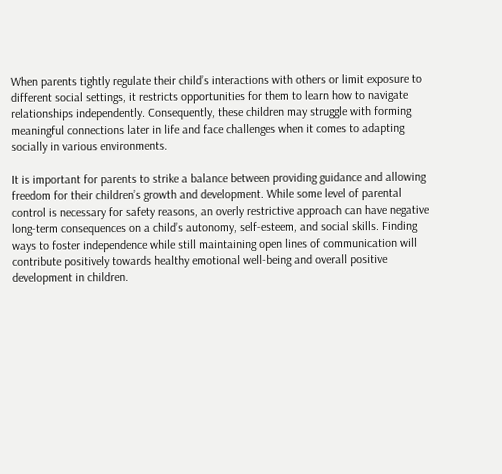When parents tightly regulate their child’s interactions with others or limit exposure to different social settings, it restricts opportunities for them to learn how to navigate relationships independently. Consequently, these children may struggle with forming meaningful connections later in life and face challenges when it comes to adapting socially in various environments.

It is important for parents to strike a balance between providing guidance and allowing freedom for their children’s growth and development. While some level of parental control is necessary for safety reasons, an overly restrictive approach can have negative long-term consequences on a child’s autonomy, self-esteem, and social skills. Finding ways to foster independence while still maintaining open lines of communication will contribute positively towards healthy emotional well-being and overall positive development in children.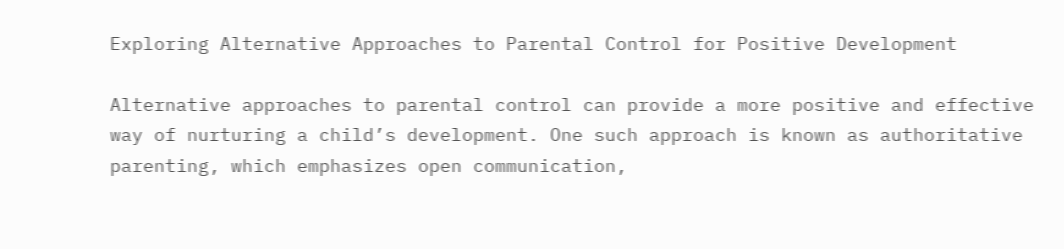Exploring Alternative Approaches to Parental Control for Positive Development

Alternative approaches to parental control can provide a more positive and effective way of nurturing a child’s development. One such approach is known as authoritative parenting, which emphasizes open communication,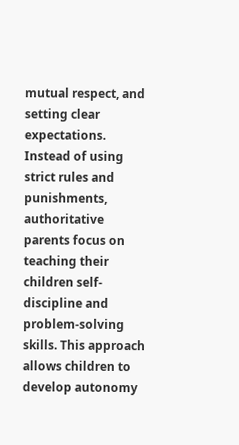mutual respect, and setting clear expectations. Instead of using strict rules and punishments, authoritative parents focus on teaching their children self-discipline and problem-solving skills. This approach allows children to develop autonomy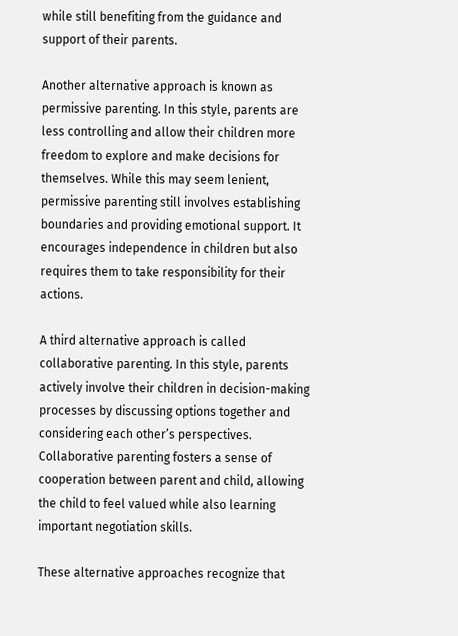while still benefiting from the guidance and support of their parents.

Another alternative approach is known as permissive parenting. In this style, parents are less controlling and allow their children more freedom to explore and make decisions for themselves. While this may seem lenient, permissive parenting still involves establishing boundaries and providing emotional support. It encourages independence in children but also requires them to take responsibility for their actions.

A third alternative approach is called collaborative parenting. In this style, parents actively involve their children in decision-making processes by discussing options together and considering each other’s perspectives. Collaborative parenting fosters a sense of cooperation between parent and child, allowing the child to feel valued while also learning important negotiation skills.

These alternative approaches recognize that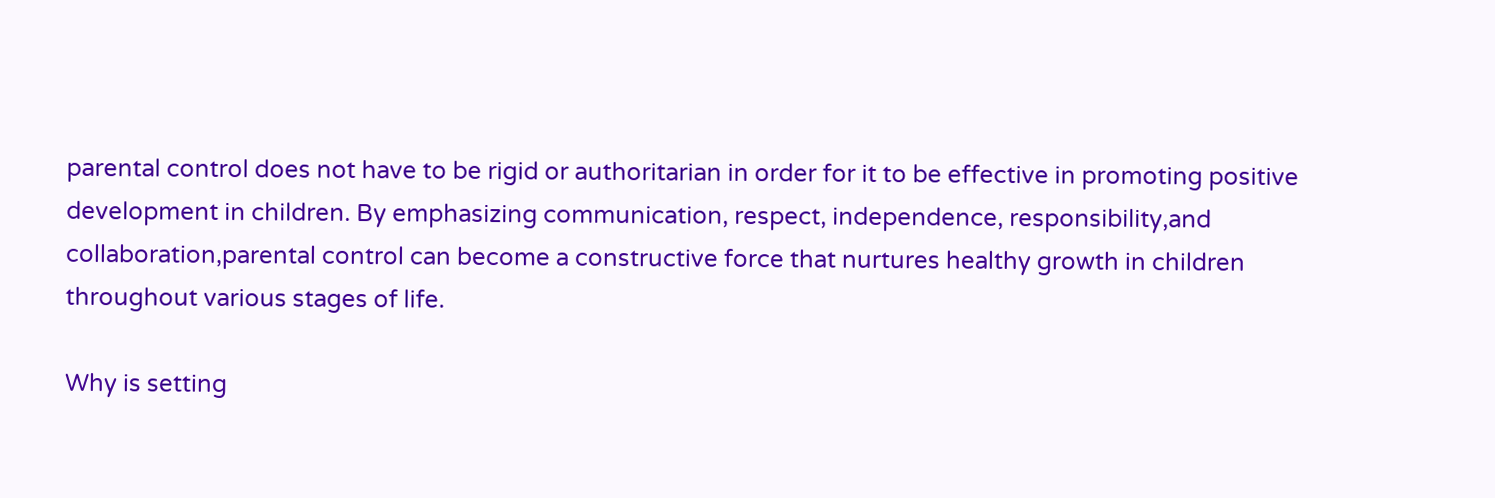parental control does not have to be rigid or authoritarian in order for it to be effective in promoting positive development in children. By emphasizing communication, respect, independence, responsibility,and collaboration,parental control can become a constructive force that nurtures healthy growth in children throughout various stages of life.

Why is setting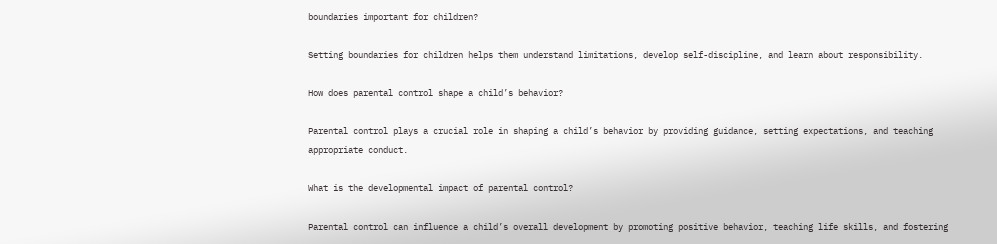boundaries important for children?

Setting boundaries for children helps them understand limitations, develop self-discipline, and learn about responsibility.

How does parental control shape a child’s behavior?

Parental control plays a crucial role in shaping a child’s behavior by providing guidance, setting expectations, and teaching appropriate conduct.

What is the developmental impact of parental control?

Parental control can influence a child’s overall development by promoting positive behavior, teaching life skills, and fostering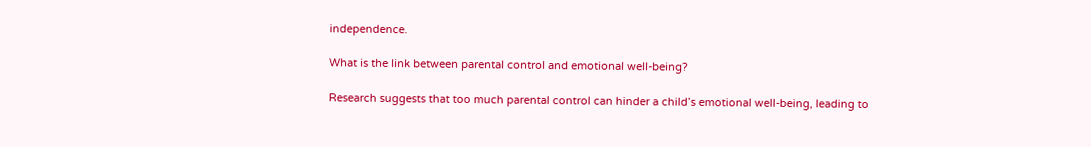independence.

What is the link between parental control and emotional well-being?

Research suggests that too much parental control can hinder a child’s emotional well-being, leading to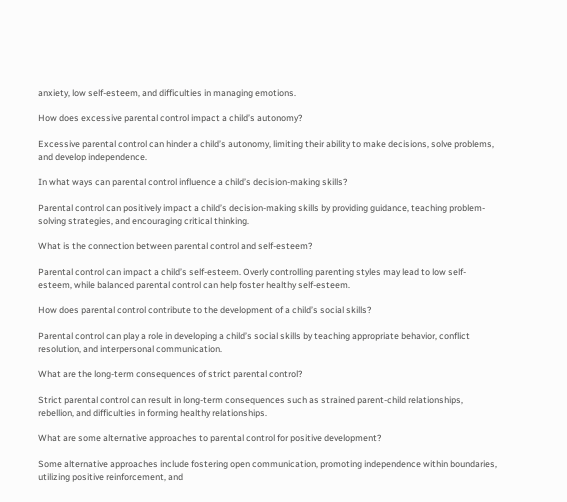anxiety, low self-esteem, and difficulties in managing emotions.

How does excessive parental control impact a child’s autonomy?

Excessive parental control can hinder a child’s autonomy, limiting their ability to make decisions, solve problems, and develop independence.

In what ways can parental control influence a child’s decision-making skills?

Parental control can positively impact a child’s decision-making skills by providing guidance, teaching problem-solving strategies, and encouraging critical thinking.

What is the connection between parental control and self-esteem?

Parental control can impact a child’s self-esteem. Overly controlling parenting styles may lead to low self-esteem, while balanced parental control can help foster healthy self-esteem.

How does parental control contribute to the development of a child’s social skills?

Parental control can play a role in developing a child’s social skills by teaching appropriate behavior, conflict resolution, and interpersonal communication.

What are the long-term consequences of strict parental control?

Strict parental control can result in long-term consequences such as strained parent-child relationships, rebellion, and difficulties in forming healthy relationships.

What are some alternative approaches to parental control for positive development?

Some alternative approaches include fostering open communication, promoting independence within boundaries, utilizing positive reinforcement, and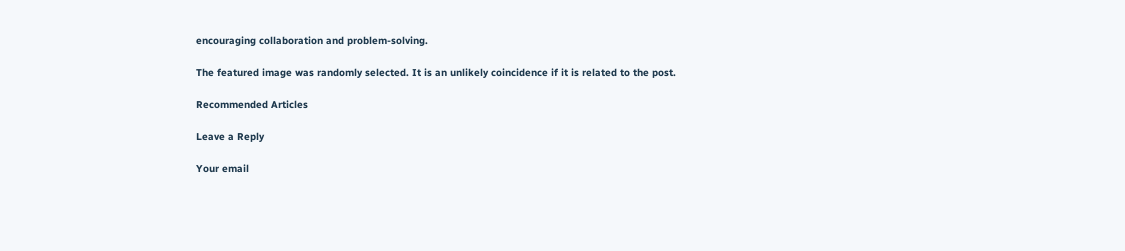encouraging collaboration and problem-solving.

The featured image was randomly selected. It is an unlikely coincidence if it is related to the post.

Recommended Articles

Leave a Reply

Your email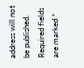address will not be published. Required fields are marked *